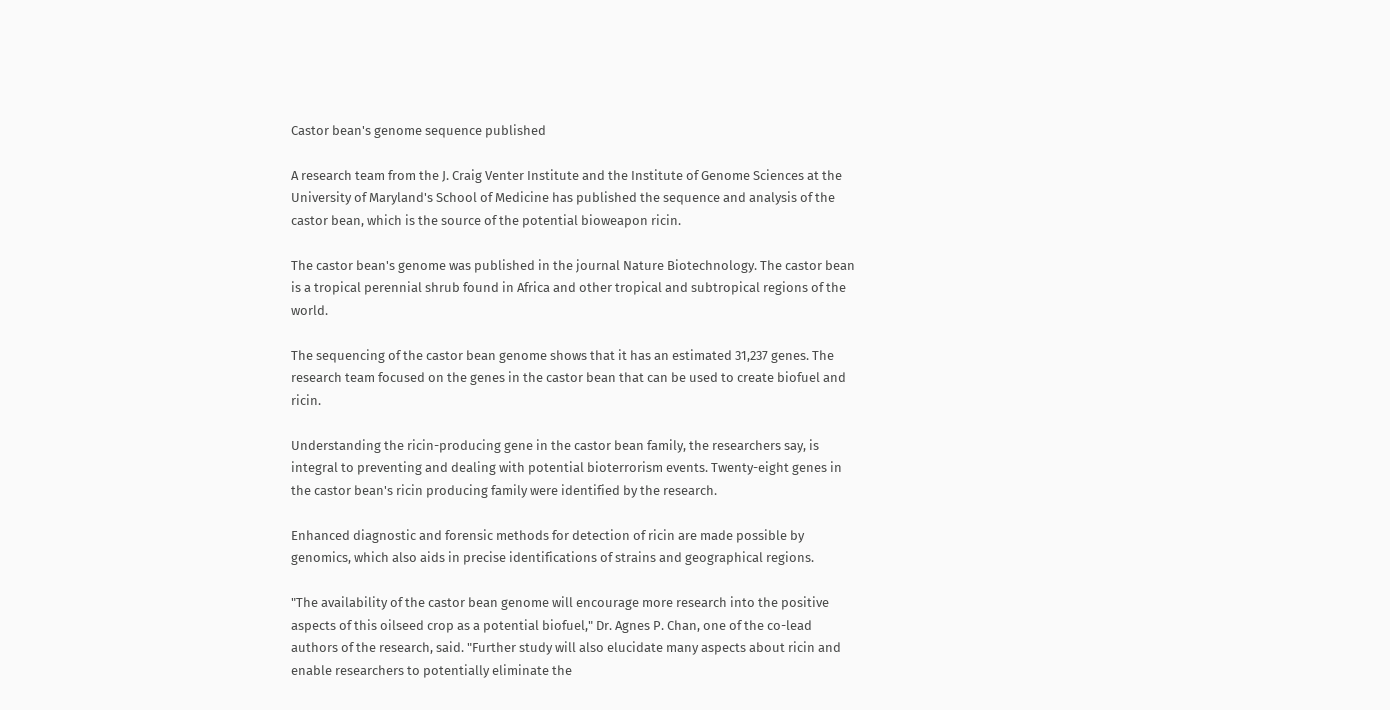Castor bean's genome sequence published

A research team from the J. Craig Venter Institute and the Institute of Genome Sciences at the University of Maryland's School of Medicine has published the sequence and analysis of the castor bean, which is the source of the potential bioweapon ricin.

The castor bean's genome was published in the journal Nature Biotechnology. The castor bean is a tropical perennial shrub found in Africa and other tropical and subtropical regions of the world.

The sequencing of the castor bean genome shows that it has an estimated 31,237 genes. The research team focused on the genes in the castor bean that can be used to create biofuel and ricin.

Understanding the ricin-producing gene in the castor bean family, the researchers say, is integral to preventing and dealing with potential bioterrorism events. Twenty-eight genes in the castor bean's ricin producing family were identified by the research.

Enhanced diagnostic and forensic methods for detection of ricin are made possible by genomics, which also aids in precise identifications of strains and geographical regions.

"The availability of the castor bean genome will encourage more research into the positive aspects of this oilseed crop as a potential biofuel," Dr. Agnes P. Chan, one of the co-lead authors of the research, said. "Further study will also elucidate many aspects about ricin and enable researchers to potentially eliminate the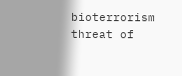bioterrorism threat of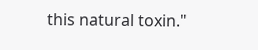this natural toxin."